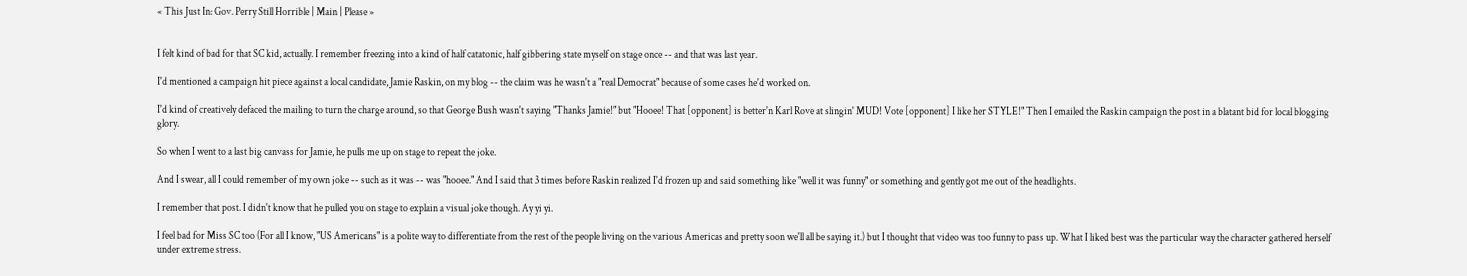« This Just In: Gov. Perry Still Horrible | Main | Please »


I felt kind of bad for that SC kid, actually. I remember freezing into a kind of half catatonic, half gibbering state myself on stage once -- and that was last year.

I'd mentioned a campaign hit piece against a local candidate, Jamie Raskin, on my blog -- the claim was he wasn't a "real Democrat" because of some cases he'd worked on.

I'd kind of creatively defaced the mailing to turn the charge around, so that George Bush wasn't saying "Thanks Jamie!" but "Hooee! That [opponent] is better'n Karl Rove at slingin' MUD! Vote [opponent] I like her STYLE!" Then I emailed the Raskin campaign the post in a blatant bid for local blogging glory.

So when I went to a last big canvass for Jamie, he pulls me up on stage to repeat the joke.

And I swear, all I could remember of my own joke -- such as it was -- was "hooee." And I said that 3 times before Raskin realized I'd frozen up and said something like "well it was funny" or something and gently got me out of the headlights.

I remember that post. I didn't know that he pulled you on stage to explain a visual joke though. Ay yi yi.

I feel bad for Miss SC too (For all I know, "US Americans" is a polite way to differentiate from the rest of the people living on the various Americas and pretty soon we'll all be saying it.) but I thought that video was too funny to pass up. What I liked best was the particular way the character gathered herself under extreme stress.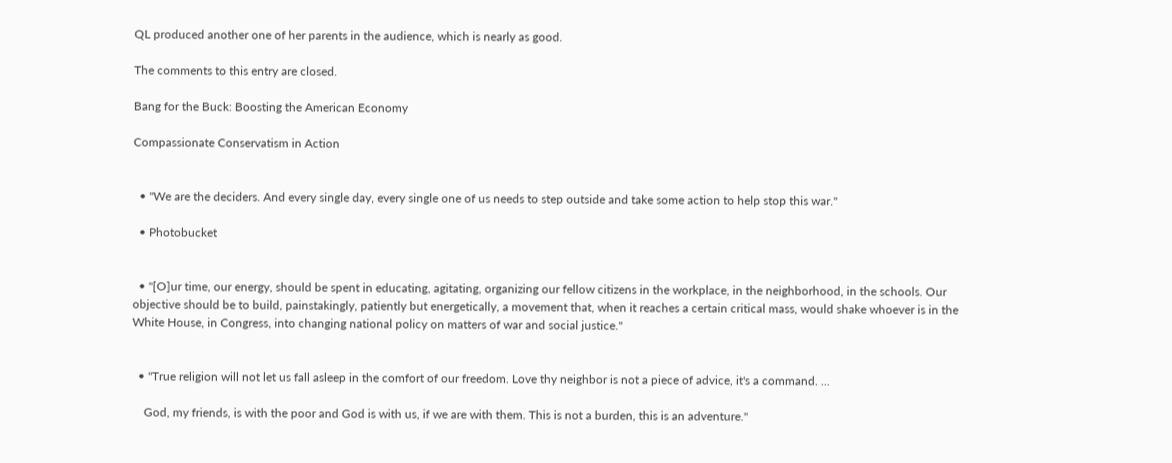QL produced another one of her parents in the audience, which is nearly as good.

The comments to this entry are closed.

Bang for the Buck: Boosting the American Economy

Compassionate Conservatism in Action


  • "We are the deciders. And every single day, every single one of us needs to step outside and take some action to help stop this war."

  • Photobucket


  • "[O]ur time, our energy, should be spent in educating, agitating, organizing our fellow citizens in the workplace, in the neighborhood, in the schools. Our objective should be to build, painstakingly, patiently but energetically, a movement that, when it reaches a certain critical mass, would shake whoever is in the White House, in Congress, into changing national policy on matters of war and social justice."


  • "True religion will not let us fall asleep in the comfort of our freedom. Love thy neighbor is not a piece of advice, it's a command. ...

    God, my friends, is with the poor and God is with us, if we are with them. This is not a burden, this is an adventure."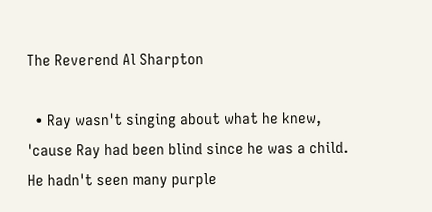The Reverend Al Sharpton

  • Ray wasn't singing about what he knew, 'cause Ray had been blind since he was a child. He hadn't seen many purple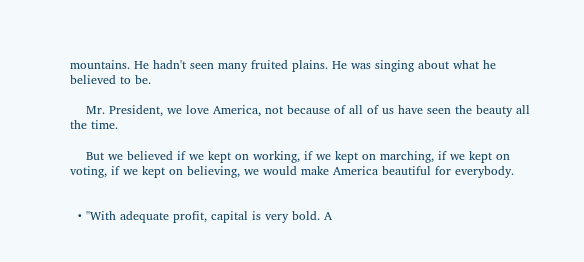mountains. He hadn't seen many fruited plains. He was singing about what he believed to be.

    Mr. President, we love America, not because of all of us have seen the beauty all the time.

    But we believed if we kept on working, if we kept on marching, if we kept on voting, if we kept on believing, we would make America beautiful for everybody.


  • ''With adequate profit, capital is very bold. A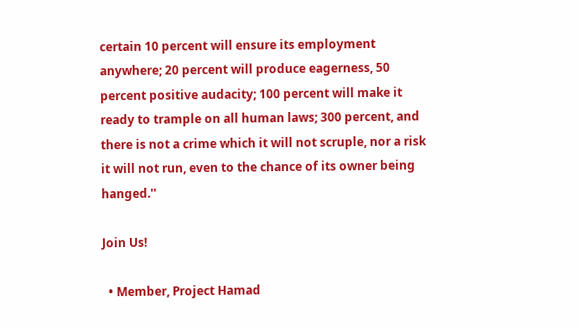certain 10 percent will ensure its employment anywhere; 20 percent will produce eagerness, 50 percent positive audacity; 100 percent will make it ready to trample on all human laws; 300 percent, and there is not a crime which it will not scruple, nor a risk it will not run, even to the chance of its owner being hanged.''

Join Us!

  • Member, Project Hamad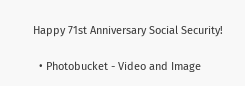Happy 71st Anniversary Social Security!

  • Photobucket - Video and Image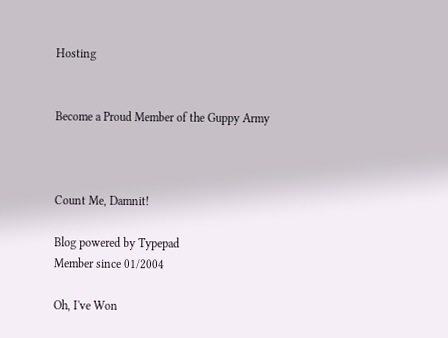Hosting


Become a Proud Member of the Guppy Army



Count Me, Damnit!

Blog powered by Typepad
Member since 01/2004

Oh, I've Won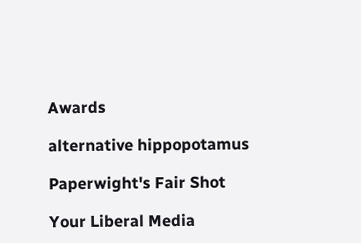Awards

alternative hippopotamus

Paperwight's Fair Shot

Your Liberal Media